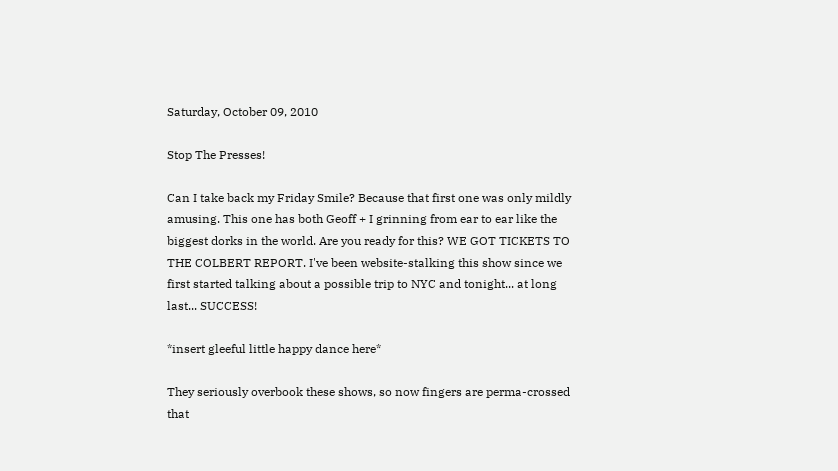Saturday, October 09, 2010

Stop The Presses!

Can I take back my Friday Smile? Because that first one was only mildly amusing. This one has both Geoff + I grinning from ear to ear like the biggest dorks in the world. Are you ready for this? WE GOT TICKETS TO THE COLBERT REPORT. I've been website-stalking this show since we first started talking about a possible trip to NYC and tonight... at long last... SUCCESS!

*insert gleeful little happy dance here*

They seriously overbook these shows, so now fingers are perma-crossed that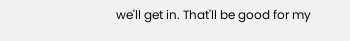we'll get in. That'll be good for my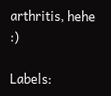arthritis, hehe :)

Labels: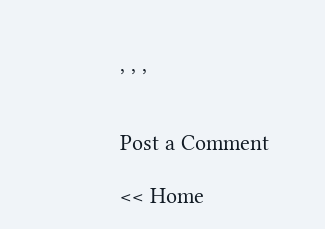, , ,


Post a Comment

<< Home